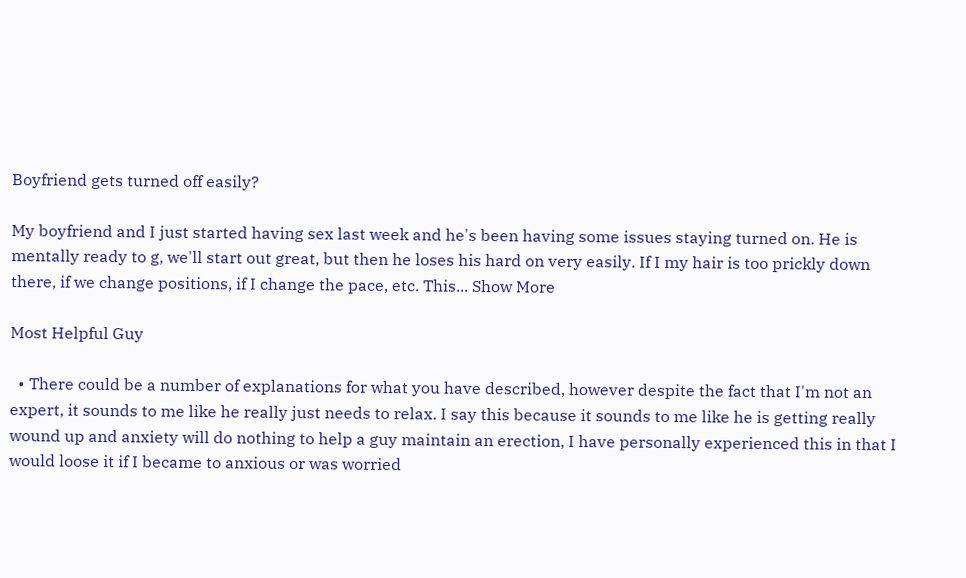Boyfriend gets turned off easily?

My boyfriend and I just started having sex last week and he's been having some issues staying turned on. He is mentally ready to g, we'll start out great, but then he loses his hard on very easily. If I my hair is too prickly down there, if we change positions, if I change the pace, etc. This... Show More

Most Helpful Guy

  • There could be a number of explanations for what you have described, however despite the fact that I'm not an expert, it sounds to me like he really just needs to relax. I say this because it sounds to me like he is getting really wound up and anxiety will do nothing to help a guy maintain an erection, I have personally experienced this in that I would loose it if I became to anxious or was worried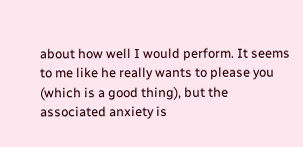about how well I would perform. It seems to me like he really wants to please you (which is a good thing), but the associated anxiety is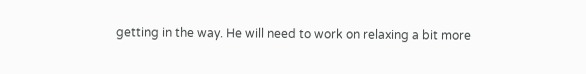getting in the way. He will need to work on relaxing a bit more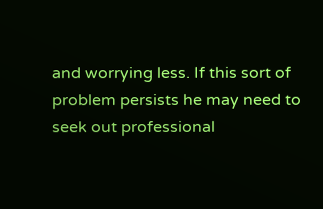and worrying less. If this sort of problem persists he may need to seek out professional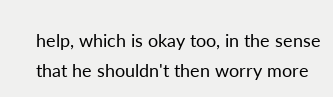help, which is okay too, in the sense that he shouldn't then worry more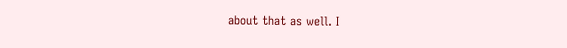about that as well. I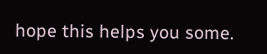hope this helps you some.